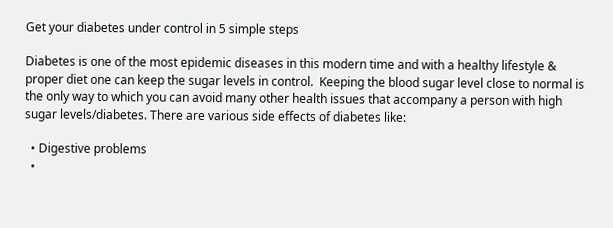Get your diabetes under control in 5 simple steps

Diabetes is one of the most epidemic diseases in this modern time and with a healthy lifestyle & proper diet one can keep the sugar levels in control.  Keeping the blood sugar level close to normal is the only way to which you can avoid many other health issues that accompany a person with high sugar levels/diabetes. There are various side effects of diabetes like:

  • Digestive problems
  •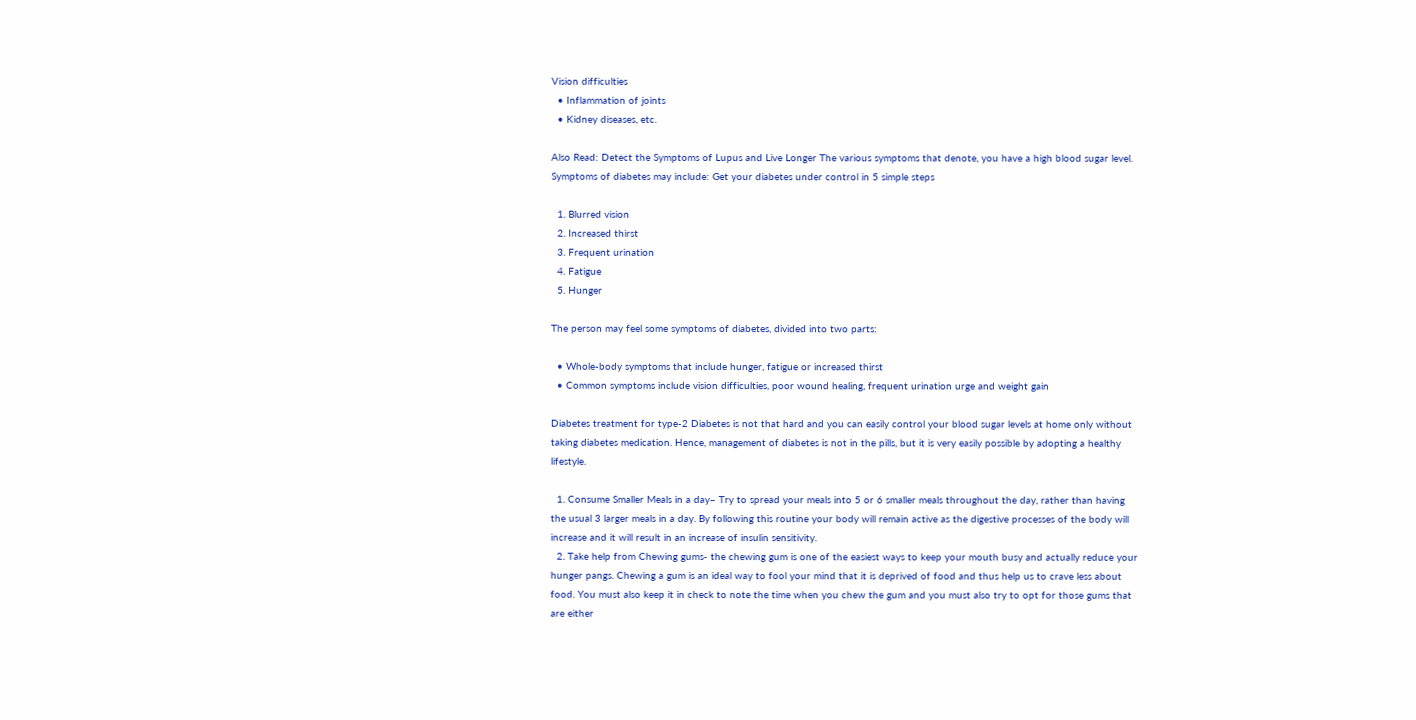Vision difficulties
  • Inflammation of joints
  • Kidney diseases, etc.

Also Read: Detect the Symptoms of Lupus and Live Longer The various symptoms that denote, you have a high blood sugar level. Symptoms of diabetes may include: Get your diabetes under control in 5 simple steps

  1. Blurred vision
  2. Increased thirst
  3. Frequent urination
  4. Fatigue
  5. Hunger

The person may feel some symptoms of diabetes, divided into two parts:

  • Whole-body symptoms that include hunger, fatigue or increased thirst
  • Common symptoms include vision difficulties, poor wound healing, frequent urination urge and weight gain

Diabetes treatment for type-2 Diabetes is not that hard and you can easily control your blood sugar levels at home only without taking diabetes medication. Hence, management of diabetes is not in the pills, but it is very easily possible by adopting a healthy lifestyle.

  1. Consume Smaller Meals in a day– Try to spread your meals into 5 or 6 smaller meals throughout the day, rather than having the usual 3 larger meals in a day. By following this routine your body will remain active as the digestive processes of the body will increase and it will result in an increase of insulin sensitivity.
  2. Take help from Chewing gums- the chewing gum is one of the easiest ways to keep your mouth busy and actually reduce your hunger pangs. Chewing a gum is an ideal way to fool your mind that it is deprived of food and thus help us to crave less about food. You must also keep it in check to note the time when you chew the gum and you must also try to opt for those gums that are either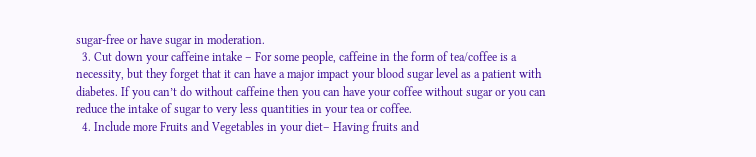sugar-free or have sugar in moderation.
  3. Cut down your caffeine intake – For some people, caffeine in the form of tea/coffee is a necessity, but they forget that it can have a major impact your blood sugar level as a patient with diabetes. If you can’t do without caffeine then you can have your coffee without sugar or you can reduce the intake of sugar to very less quantities in your tea or coffee.
  4. Include more Fruits and Vegetables in your diet– Having fruits and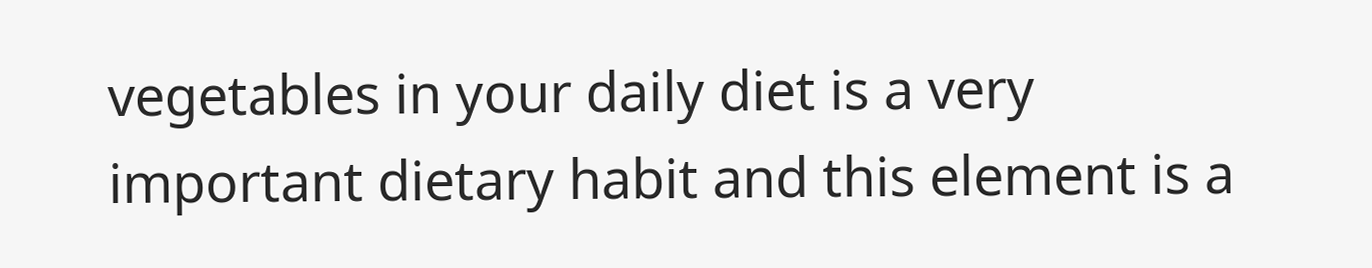vegetables in your daily diet is a very important dietary habit and this element is a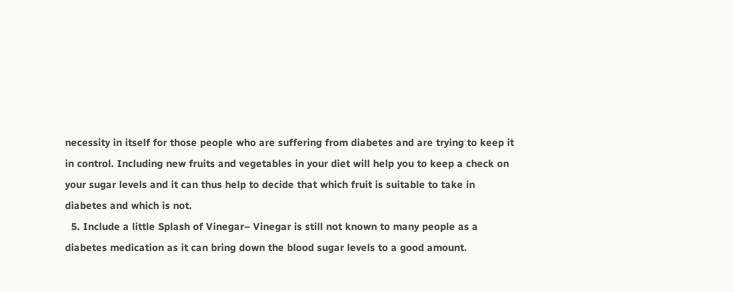necessity in itself for those people who are suffering from diabetes and are trying to keep it in control. Including new fruits and vegetables in your diet will help you to keep a check on your sugar levels and it can thus help to decide that which fruit is suitable to take in diabetes and which is not.
  5. Include a little Splash of Vinegar– Vinegar is still not known to many people as a diabetes medication as it can bring down the blood sugar levels to a good amount.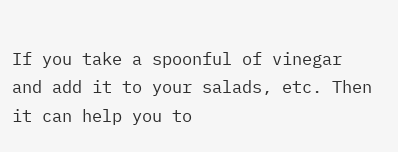If you take a spoonful of vinegar and add it to your salads, etc. Then it can help you to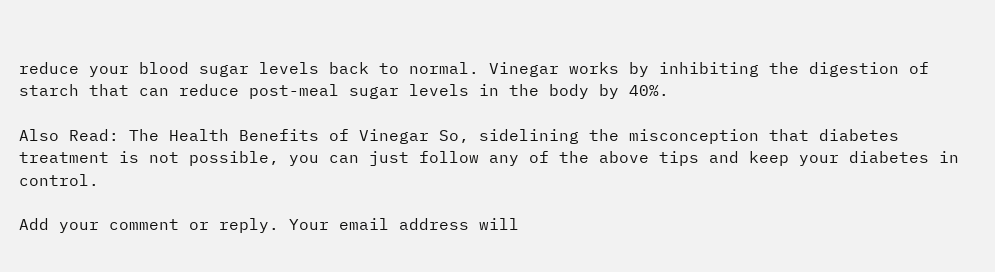reduce your blood sugar levels back to normal. Vinegar works by inhibiting the digestion of starch that can reduce post-meal sugar levels in the body by 40%.

Also Read: The Health Benefits of Vinegar So, sidelining the misconception that diabetes treatment is not possible, you can just follow any of the above tips and keep your diabetes in control.

Add your comment or reply. Your email address will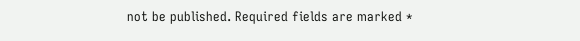not be published. Required fields are marked *